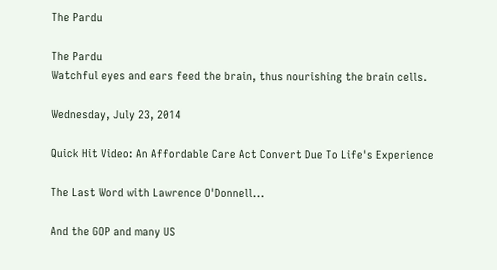The Pardu

The Pardu
Watchful eyes and ears feed the brain, thus nourishing the brain cells.

Wednesday, July 23, 2014

Quick Hit Video: An Affordable Care Act Convert Due To Life's Experience

The Last Word with Lawrence O'Donnell...

And the GOP and many US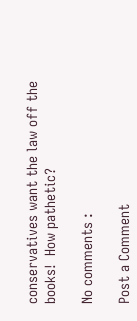conservatives want the law off the books!  How pathetic?

No comments :

Post a Comment